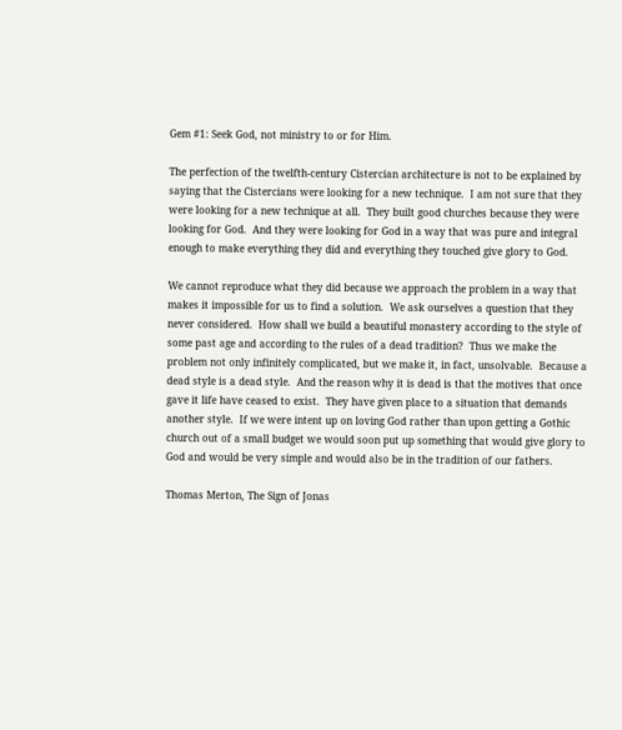Gem #1: Seek God, not ministry to or for Him.

The perfection of the twelfth-century Cistercian architecture is not to be explained by saying that the Cistercians were looking for a new technique.  I am not sure that they were looking for a new technique at all.  They built good churches because they were looking for God.  And they were looking for God in a way that was pure and integral enough to make everything they did and everything they touched give glory to God.

We cannot reproduce what they did because we approach the problem in a way that makes it impossible for us to find a solution.  We ask ourselves a question that they never considered.  How shall we build a beautiful monastery according to the style of some past age and according to the rules of a dead tradition?  Thus we make the problem not only infinitely complicated, but we make it, in fact, unsolvable.  Because a dead style is a dead style.  And the reason why it is dead is that the motives that once gave it life have ceased to exist.  They have given place to a situation that demands another style.  If we were intent up on loving God rather than upon getting a Gothic church out of a small budget we would soon put up something that would give glory to God and would be very simple and would also be in the tradition of our fathers.

Thomas Merton, The Sign of Jonas